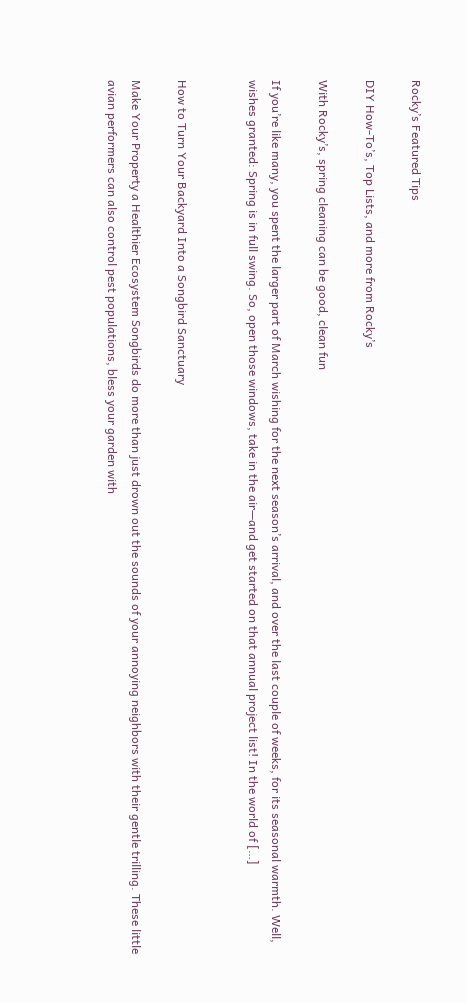Rocky’s Featured Tips

DIY How-To’s, Top Lists, and more from Rocky’s

With Rocky’s, spring cleaning can be good, clean fun

If you’re like many, you spent the larger part of March wishing for the next season’s arrival, and over the last couple of weeks, for its seasonal warmth. Well, wishes granted: Spring is in full swing. So, open those windows, take in the air—and get started on that annual project list! In the world of […]


How to Turn Your Backyard Into a Songbird Sanctuary

Make Your Property a Healthier Ecosystem Songbirds do more than just drown out the sounds of your annoying neighbors with their gentle trilling. These little avian performers can also control pest populations, bless your garden with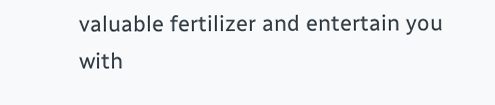valuable fertilizer and entertain you with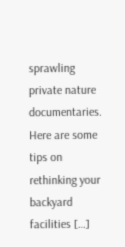sprawling private nature documentaries. Here are some tips on rethinking your backyard facilities […]